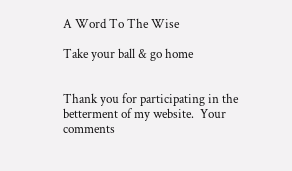A Word To The Wise

Take your ball & go home


Thank you for participating in the betterment of my website.  Your comments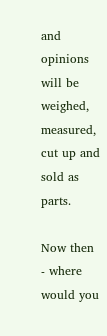and opinions will be weighed, measured, cut up and sold as parts.

Now then - where would you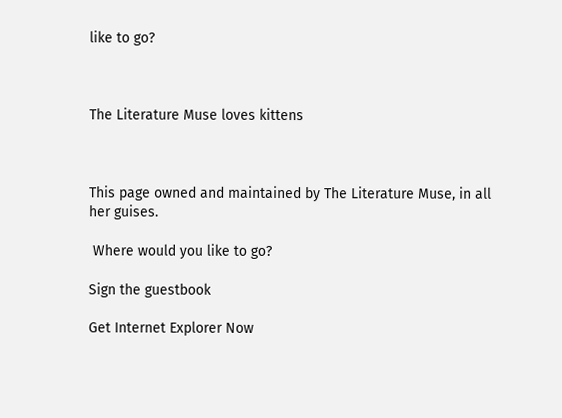like to go?



The Literature Muse loves kittens



This page owned and maintained by The Literature Muse, in all her guises.

 Where would you like to go?

Sign the guestbook

Get Internet Explorer Now